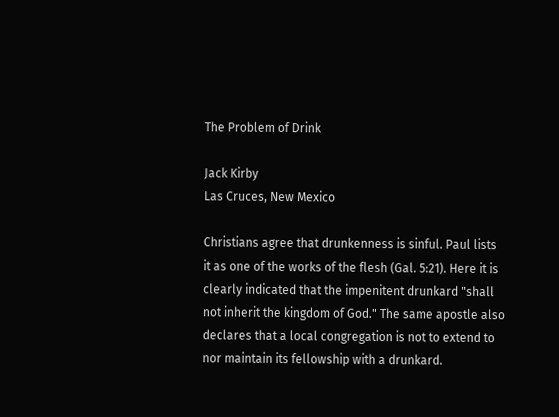The Problem of Drink

Jack Kirby
Las Cruces, New Mexico

Christians agree that drunkenness is sinful. Paul lists it as one of the works of the flesh (Gal. 5:21). Here it is clearly indicated that the impenitent drunkard "shall not inherit the kingdom of God." The same apostle also declares that a local congregation is not to extend to nor maintain its fellowship with a drunkard.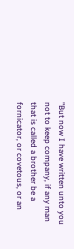"But now I have written unto you not to keep company, if any man that is called a brother be a fornicator, or covetous, or an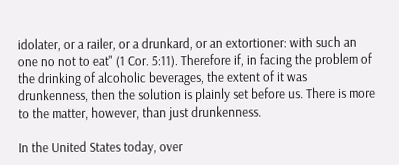idolater, or a railer, or a drunkard, or an extortioner: with such an one no not to eat" (1 Cor. 5:11). Therefore if, in facing the problem of the drinking of alcoholic beverages, the extent of it was drunkenness, then the solution is plainly set before us. There is more to the matter, however, than just drunkenness.

In the United States today, over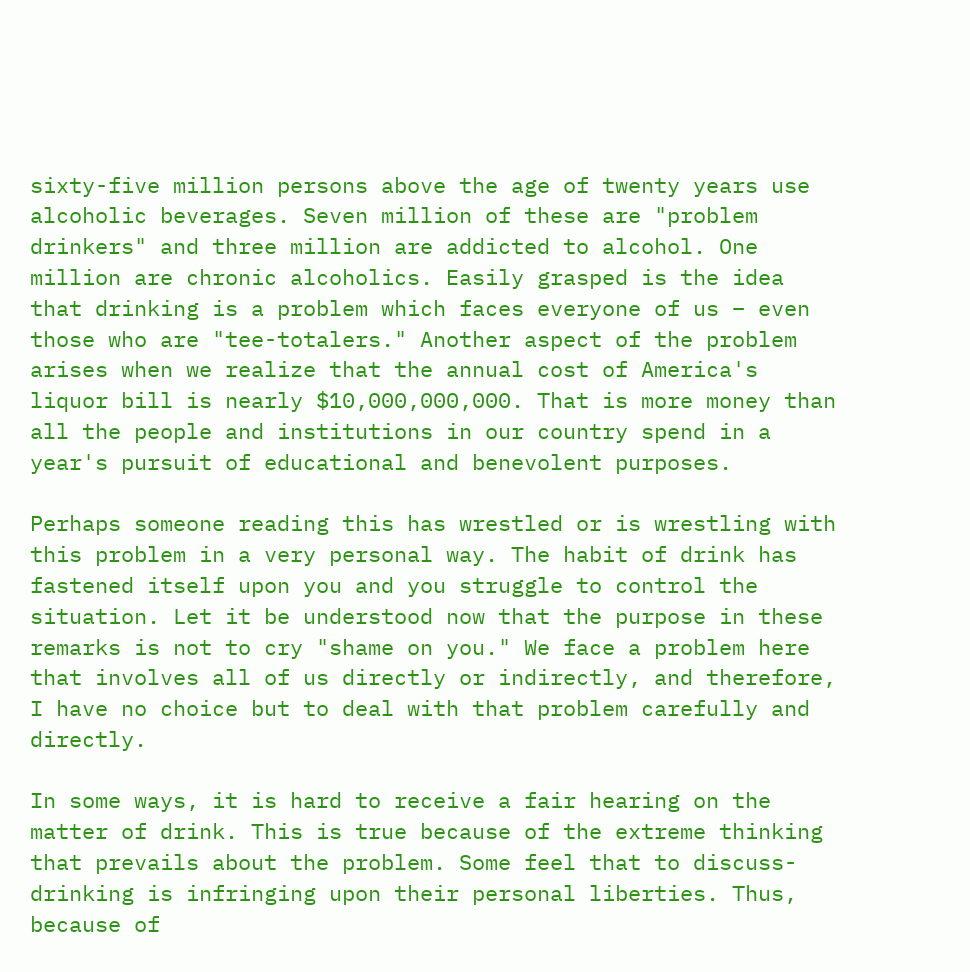sixty-five million persons above the age of twenty years use alcoholic beverages. Seven million of these are "problem drinkers" and three million are addicted to alcohol. One million are chronic alcoholics. Easily grasped is the idea that drinking is a problem which faces everyone of us – even those who are "tee-totalers." Another aspect of the problem arises when we realize that the annual cost of America's liquor bill is nearly $10,000,000,000. That is more money than all the people and institutions in our country spend in a year's pursuit of educational and benevolent purposes.

Perhaps someone reading this has wrestled or is wrestling with this problem in a very personal way. The habit of drink has fastened itself upon you and you struggle to control the situation. Let it be understood now that the purpose in these remarks is not to cry "shame on you." We face a problem here that involves all of us directly or indirectly, and therefore, I have no choice but to deal with that problem carefully and directly.

In some ways, it is hard to receive a fair hearing on the matter of drink. This is true because of the extreme thinking that prevails about the problem. Some feel that to discuss- drinking is infringing upon their personal liberties. Thus, because of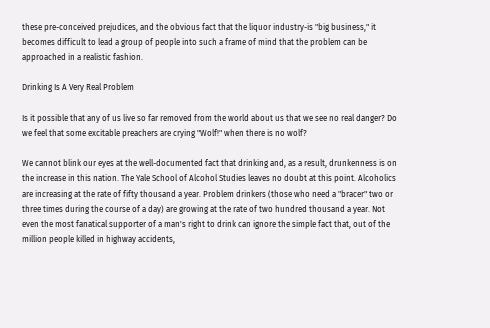these pre-conceived prejudices, and the obvious fact that the liquor industry-is "big business," it becomes difficult to lead a group of people into such a frame of mind that the problem can be approached in a realistic fashion.

Drinking Is A Very Real Problem

Is it possible that any of us live so far removed from the world about us that we see no real danger? Do we feel that some excitable preachers are crying "Wolf!" when there is no wolf?

We cannot blink our eyes at the well-documented fact that drinking and, as a result, drunkenness is on the increase in this nation. The Yale School of Alcohol Studies leaves no doubt at this point. Alcoholics are increasing at the rate of fifty thousand a year. Problem drinkers (those who need a "bracer" two or three times during the course of a day) are growing at the rate of two hundred thousand a year. Not even the most fanatical supporter of a man's right to drink can ignore the simple fact that, out of the million people killed in highway accidents,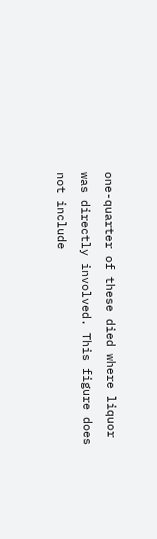one-quarter of these died where liquor was directly involved. This figure does not include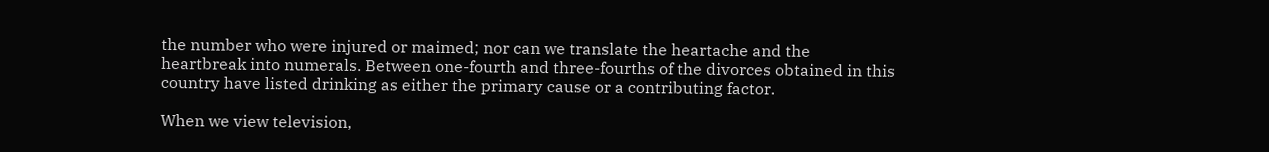the number who were injured or maimed; nor can we translate the heartache and the heartbreak into numerals. Between one-fourth and three-fourths of the divorces obtained in this country have listed drinking as either the primary cause or a contributing factor.

When we view television,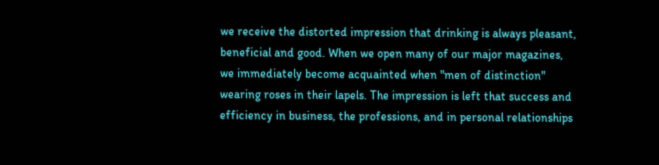we receive the distorted impression that drinking is always pleasant, beneficial and good. When we open many of our major magazines, we immediately become acquainted when "men of distinction" wearing roses in their lapels. The impression is left that success and efficiency in business, the professions, and in personal relationships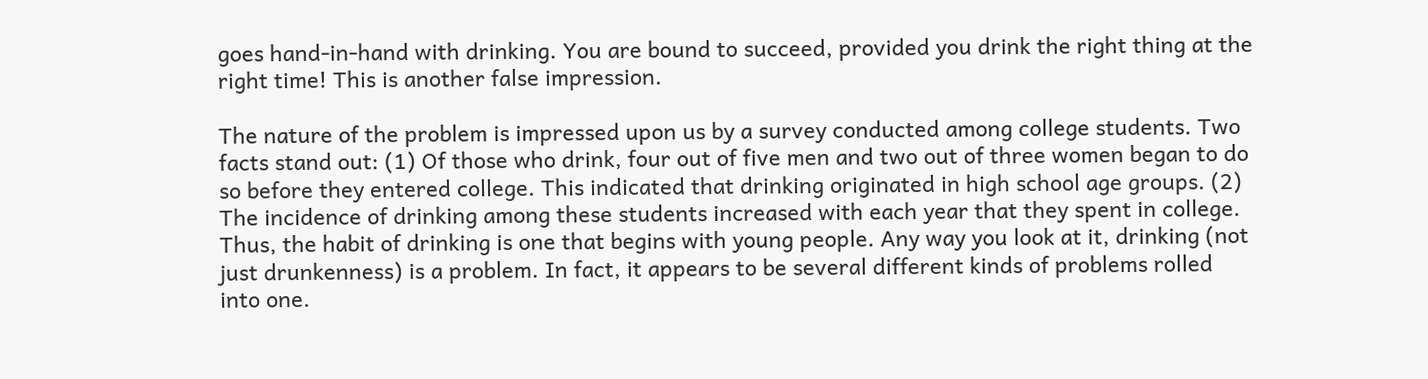goes hand-in-hand with drinking. You are bound to succeed, provided you drink the right thing at the right time! This is another false impression.

The nature of the problem is impressed upon us by a survey conducted among college students. Two facts stand out: (1) Of those who drink, four out of five men and two out of three women began to do so before they entered college. This indicated that drinking originated in high school age groups. (2) The incidence of drinking among these students increased with each year that they spent in college. Thus, the habit of drinking is one that begins with young people. Any way you look at it, drinking (not just drunkenness) is a problem. In fact, it appears to be several different kinds of problems rolled into one.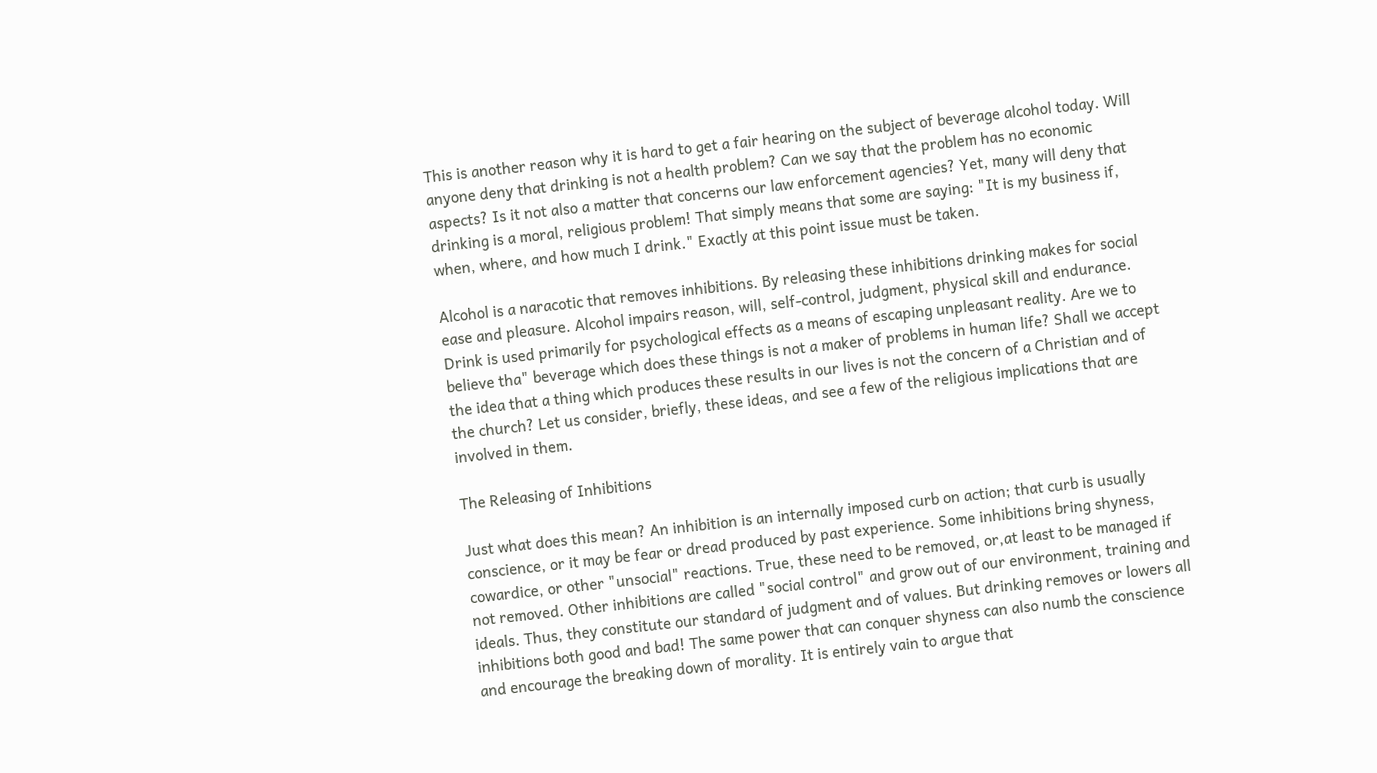This is another reason why it is hard to get a fair hearing on the subject of beverage alcohol today. Will anyone deny that drinking is not a health problem? Can we say that the problem has no economic aspects? Is it not also a matter that concerns our law enforcement agencies? Yet, many will deny that drinking is a moral, religious problem! That simply means that some are saying: "It is my business if, when, where, and how much I drink." Exactly at this point issue must be taken.

Alcohol is a naracotic that removes inhibitions. By releasing these inhibitions drinking makes for social ease and pleasure. Alcohol impairs reason, will, self-control, judgment, physical skill and endurance. Drink is used primarily for psychological effects as a means of escaping unpleasant reality. Are we to believe tha" beverage which does these things is not a maker of problems in human life? Shall we accept the idea that a thing which produces these results in our lives is not the concern of a Christian and of the church? Let us consider, briefly, these ideas, and see a few of the religious implications that are involved in them.

The Releasing of Inhibitions

Just what does this mean? An inhibition is an internally imposed curb on action; that curb is usually conscience, or it may be fear or dread produced by past experience. Some inhibitions bring shyness, cowardice, or other "unsocial" reactions. True, these need to be removed, or,at least to be managed if not removed. Other inhibitions are called "social control" and grow out of our environment, training and ideals. Thus, they constitute our standard of judgment and of values. But drinking removes or lowers all inhibitions both good and bad! The same power that can conquer shyness can also numb the conscience and encourage the breaking down of morality. It is entirely vain to argue that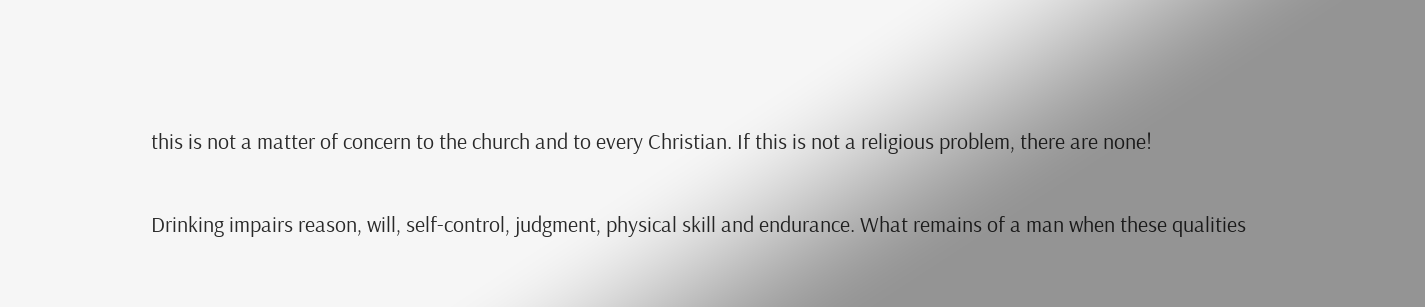this is not a matter of concern to the church and to every Christian. If this is not a religious problem, there are none!

Drinking impairs reason, will, self-control, judgment, physical skill and endurance. What remains of a man when these qualities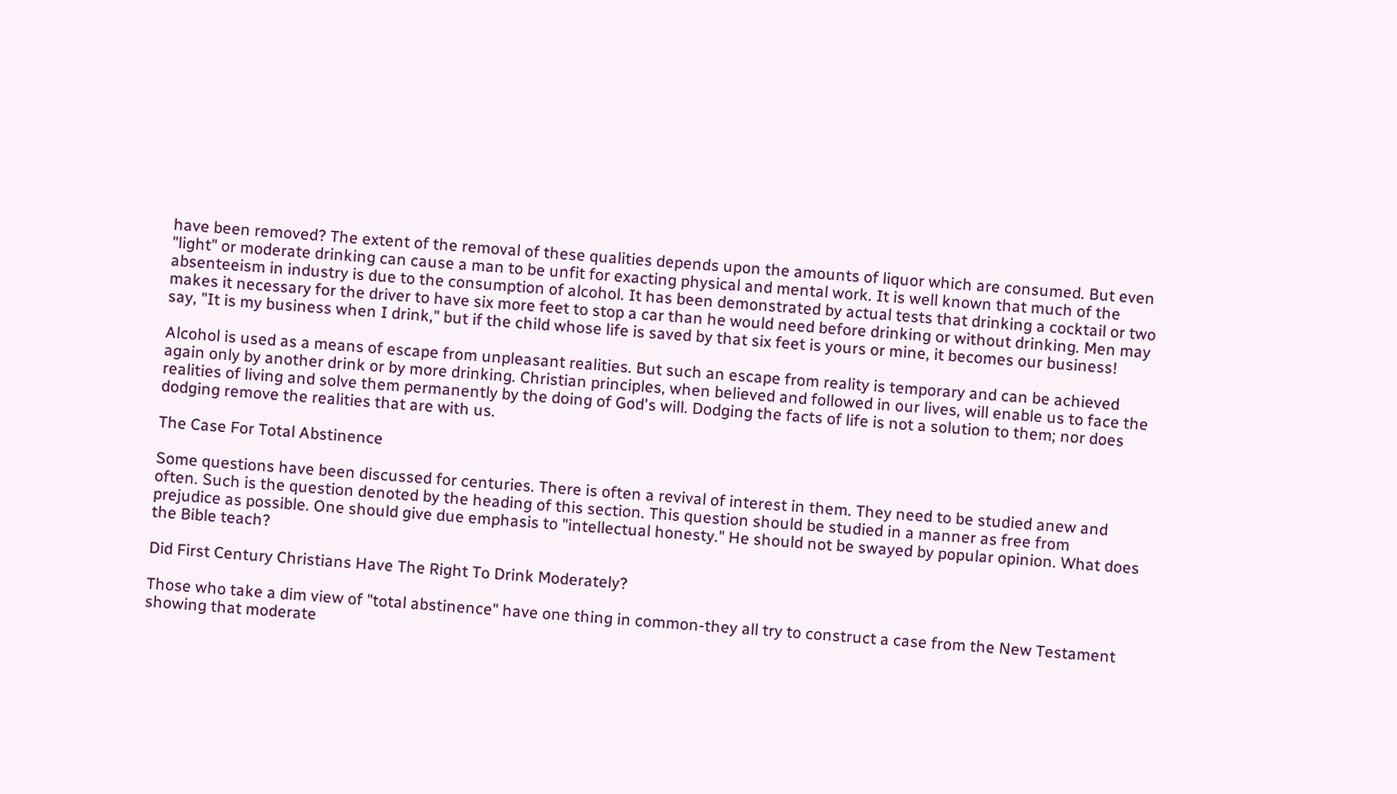have been removed? The extent of the removal of these qualities depends upon the amounts of liquor which are consumed. But even "light" or moderate drinking can cause a man to be unfit for exacting physical and mental work. It is well known that much of the absenteeism in industry is due to the consumption of alcohol. It has been demonstrated by actual tests that drinking a cocktail or two makes it necessary for the driver to have six more feet to stop a car than he would need before drinking or without drinking. Men may say, "It is my business when I drink," but if the child whose life is saved by that six feet is yours or mine, it becomes our business!

Alcohol is used as a means of escape from unpleasant realities. But such an escape from reality is temporary and can be achieved again only by another drink or by more drinking. Christian principles, when believed and followed in our lives, will enable us to face the realities of living and solve them permanently by the doing of God's will. Dodging the facts of life is not a solution to them; nor does dodging remove the realities that are with us.

The Case For Total Abstinence

Some questions have been discussed for centuries. There is often a revival of interest in them. They need to be studied anew and often. Such is the question denoted by the heading of this section. This question should be studied in a manner as free from prejudice as possible. One should give due emphasis to "intellectual honesty." He should not be swayed by popular opinion. What does the Bible teach?

Did First Century Christians Have The Right To Drink Moderately?

Those who take a dim view of "total abstinence" have one thing in common-they all try to construct a case from the New Testament showing that moderate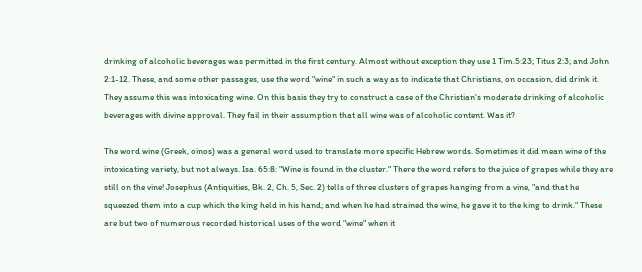drinking of alcoholic beverages was permitted in the first century. Almost without exception they use 1 Tim.5:23; Titus 2:3; and John 2:1-12. These, and some other passages, use the word "wine" in such a way as to indicate that Christians, on occasion, did drink it. They assume this was intoxicating wine. On this basis they try to construct a case of the Christian's moderate drinking of alcoholic beverages with divine approval. They fail in their assumption that all wine was of alcoholic content. Was it?

The word wine (Greek, oinos) was a general word used to translate more specific Hebrew words. Sometimes it did mean wine of the intoxicating variety, but not always. Isa. 65:8: "Wine is found in the cluster." There the word refers to the juice of grapes while they are still on the vine! Josephus (Antiquities, Bk. 2, Ch. 5, Sec. 2) tells of three clusters of grapes hanging from a vine, "and that he squeezed them into a cup which the king held in his hand; and when he had strained the wine, he gave it to the king to drink." These are but two of numerous recorded historical uses of the word "wine" when it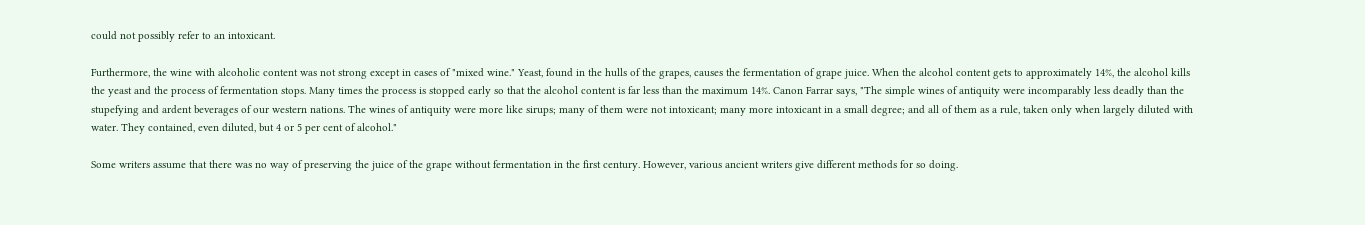could not possibly refer to an intoxicant.

Furthermore, the wine with alcoholic content was not strong except in cases of "mixed wine." Yeast, found in the hulls of the grapes, causes the fermentation of grape juice. When the alcohol content gets to approximately 14%, the alcohol kills the yeast and the process of fermentation stops. Many times the process is stopped early so that the alcohol content is far less than the maximum 14%. Canon Farrar says, "The simple wines of antiquity were incomparably less deadly than the stupefying and ardent beverages of our western nations. The wines of antiquity were more like sirups; many of them were not intoxicant; many more intoxicant in a small degree; and all of them as a rule, taken only when largely diluted with water. They contained, even diluted, but 4 or 5 per cent of alcohol."

Some writers assume that there was no way of preserving the juice of the grape without fermentation in the first century. However, various ancient writers give different methods for so doing.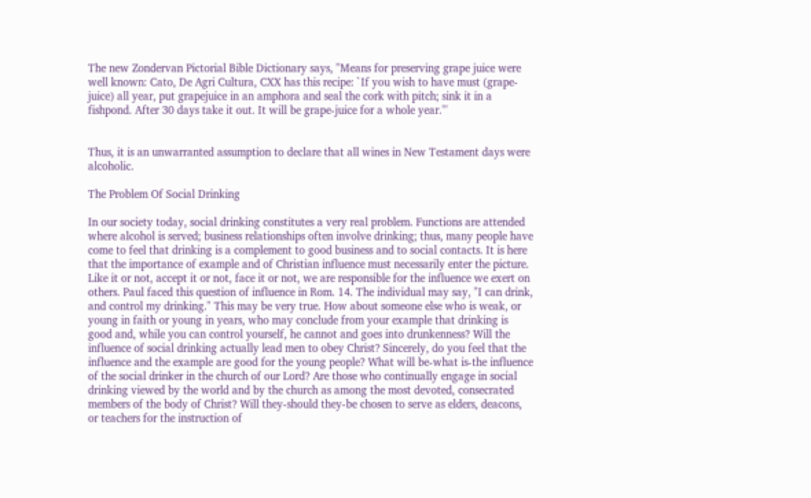The new Zondervan Pictorial Bible Dictionary says, "Means for preserving grape juice were well known: Cato, De Agri Cultura, CXX has this recipe: `If you wish to have must (grape-juice) all year, put grapejuice in an amphora and seal the cork with pitch; sink it in a fishpond. After 30 days take it out. It will be grape-juice for a whole year."'


Thus, it is an unwarranted assumption to declare that all wines in New Testament days were alcoholic.

The Problem Of Social Drinking

In our society today, social drinking constitutes a very real problem. Functions are attended where alcohol is served; business relationships often involve drinking; thus, many people have come to feel that drinking is a complement to good business and to social contacts. It is here that the importance of example and of Christian influence must necessarily enter the picture. Like it or not, accept it or not, face it or not, we are responsible for the influence we exert on others. Paul faced this question of influence in Rom. 14. The individual may say, "I can drink, and control my drinking." This may be very true. How about someone else who is weak, or young in faith or young in years, who may conclude from your example that drinking is good and, while you can control yourself, he cannot and goes into drunkenness? Will the influence of social drinking actually lead men to obey Christ? Sincerely, do you feel that the influence and the example are good for the young people? What will be-what is-the influence of the social drinker in the church of our Lord? Are those who continually engage in social drinking viewed by the world and by the church as among the most devoted, consecrated members of the body of Christ? Will they-should they-be chosen to serve as elders, deacons, or teachers for the instruction of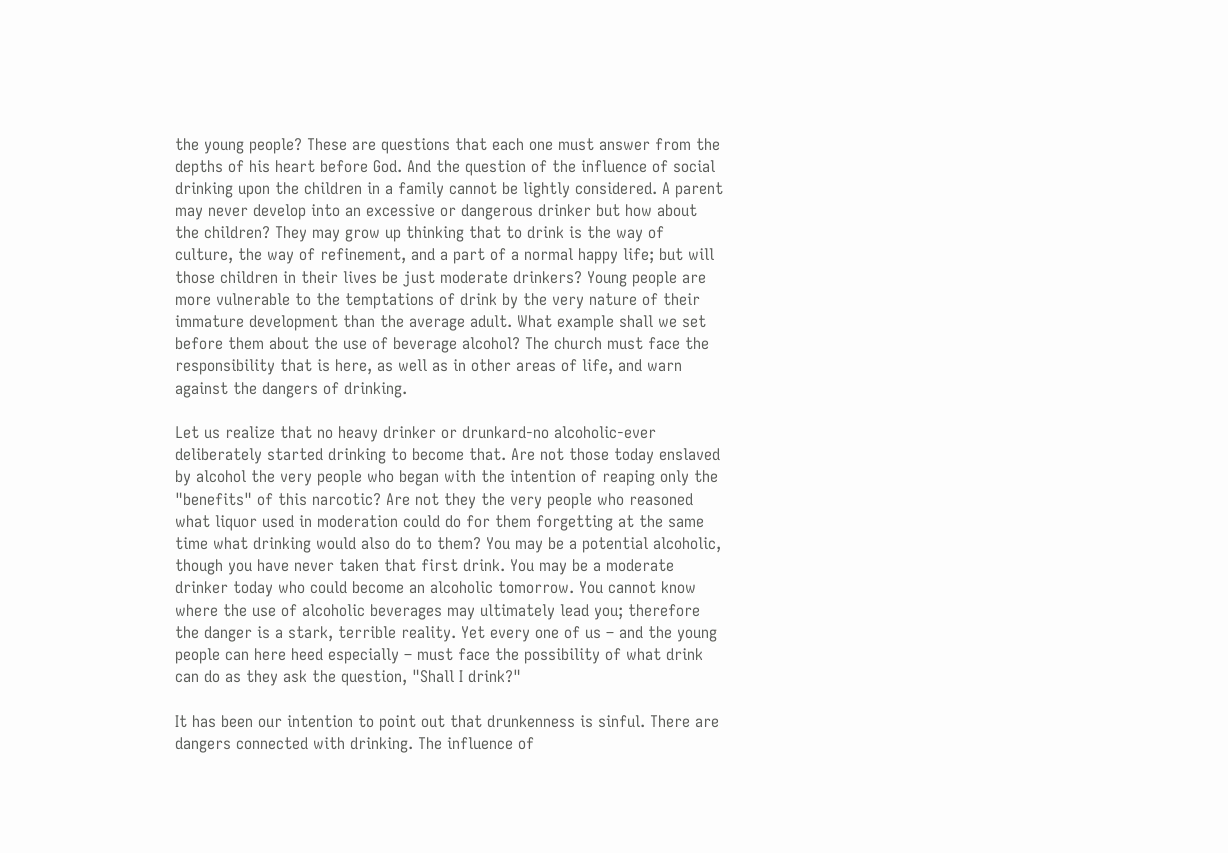the young people? These are questions that each one must answer from the depths of his heart before God. And the question of the influence of social drinking upon the children in a family cannot be lightly considered. A parent may never develop into an excessive or dangerous drinker but how about the children? They may grow up thinking that to drink is the way of culture, the way of refinement, and a part of a normal happy life; but will those children in their lives be just moderate drinkers? Young people are more vulnerable to the temptations of drink by the very nature of their immature development than the average adult. What example shall we set before them about the use of beverage alcohol? The church must face the responsibility that is here, as well as in other areas of life, and warn against the dangers of drinking.

Let us realize that no heavy drinker or drunkard-no alcoholic-ever deliberately started drinking to become that. Are not those today enslaved by alcohol the very people who began with the intention of reaping only the "benefits" of this narcotic? Are not they the very people who reasoned what liquor used in moderation could do for them forgetting at the same time what drinking would also do to them? You may be a potential alcoholic, though you have never taken that first drink. You may be a moderate drinker today who could become an alcoholic tomorrow. You cannot know where the use of alcoholic beverages may ultimately lead you; therefore the danger is a stark, terrible reality. Yet every one of us – and the young people can here heed especially – must face the possibility of what drink can do as they ask the question, "Shall I drink?"

It has been our intention to point out that drunkenness is sinful. There are dangers connected with drinking. The influence of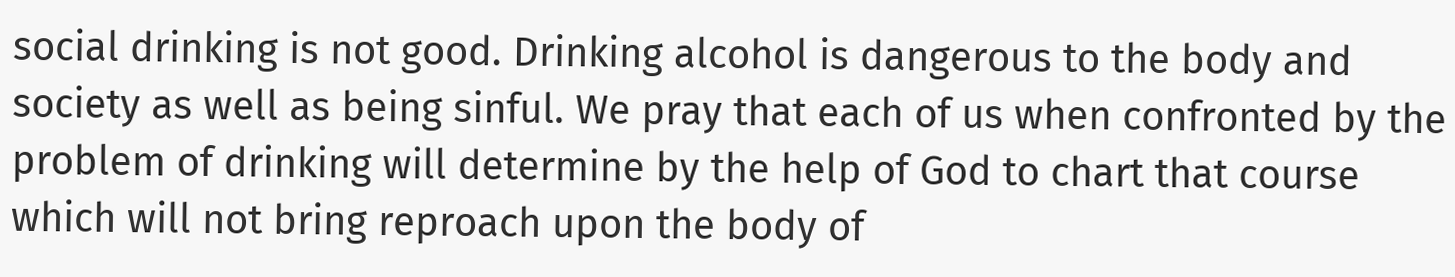social drinking is not good. Drinking alcohol is dangerous to the body and society as well as being sinful. We pray that each of us when confronted by the problem of drinking will determine by the help of God to chart that course which will not bring reproach upon the body of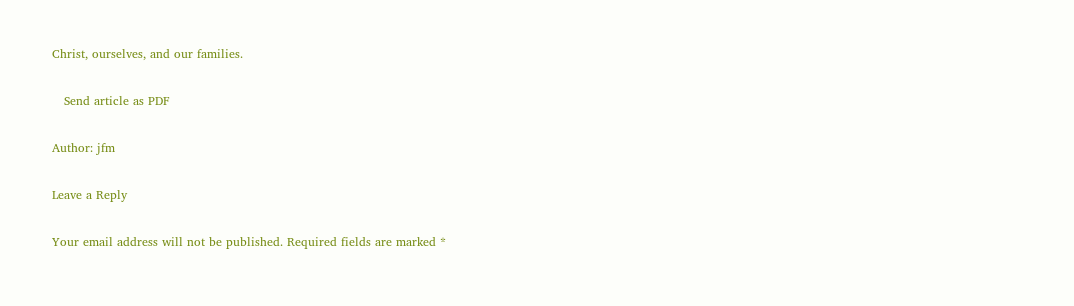Christ, ourselves, and our families.

   Send article as PDF

Author: jfm

Leave a Reply

Your email address will not be published. Required fields are marked *